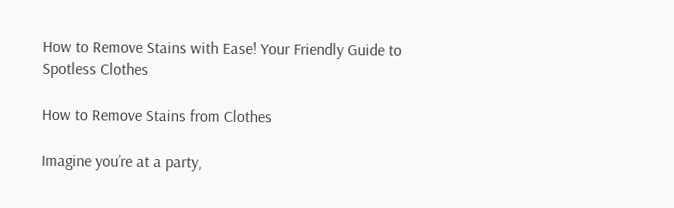How to Remove Stains with Ease! Your Friendly Guide to Spotless Clothes

How to Remove Stains from Clothes

Imagine you’re at a party,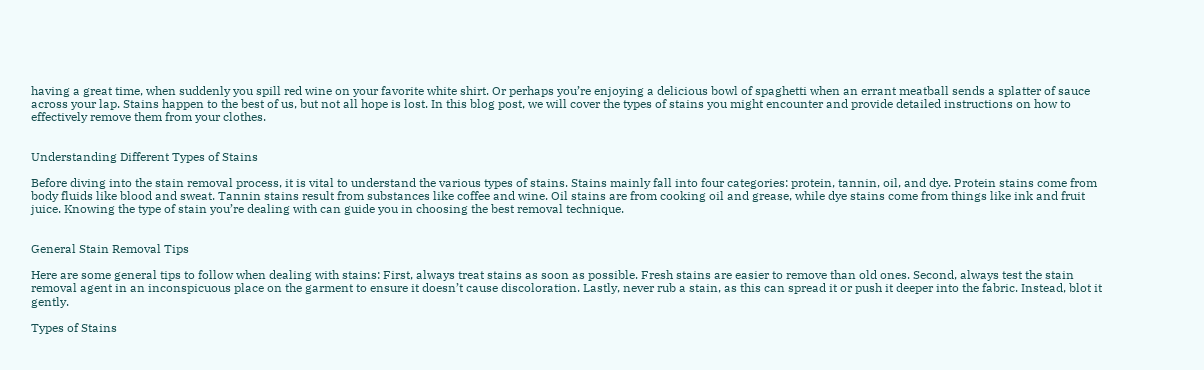having a great time, when suddenly you spill red wine on your favorite white shirt. Or perhaps you’re enjoying a delicious bowl of spaghetti when an errant meatball sends a splatter of sauce across your lap. Stains happen to the best of us, but not all hope is lost. In this blog post, we will cover the types of stains you might encounter and provide detailed instructions on how to effectively remove them from your clothes.


Understanding Different Types of Stains

Before diving into the stain removal process, it is vital to understand the various types of stains. Stains mainly fall into four categories: protein, tannin, oil, and dye. Protein stains come from body fluids like blood and sweat. Tannin stains result from substances like coffee and wine. Oil stains are from cooking oil and grease, while dye stains come from things like ink and fruit juice. Knowing the type of stain you’re dealing with can guide you in choosing the best removal technique.


General Stain Removal Tips

Here are some general tips to follow when dealing with stains: First, always treat stains as soon as possible. Fresh stains are easier to remove than old ones. Second, always test the stain removal agent in an inconspicuous place on the garment to ensure it doesn’t cause discoloration. Lastly, never rub a stain, as this can spread it or push it deeper into the fabric. Instead, blot it gently.

Types of Stains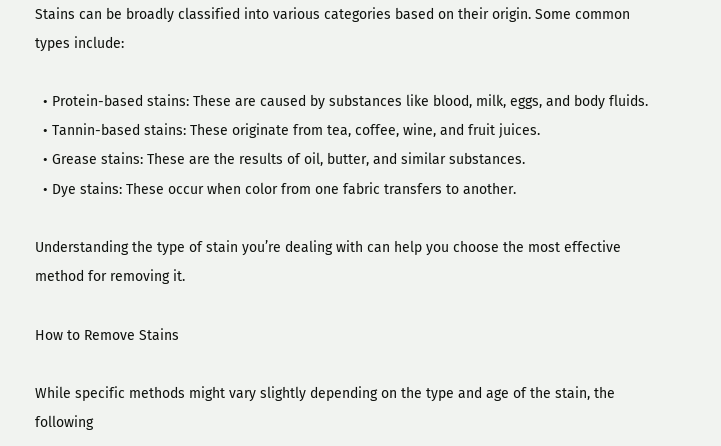Stains can be broadly classified into various categories based on their origin. Some common types include:

  • Protein-based stains: These are caused by substances like blood, milk, eggs, and body fluids.
  • Tannin-based stains: These originate from tea, coffee, wine, and fruit juices.
  • Grease stains: These are the results of oil, butter, and similar substances.
  • Dye stains: These occur when color from one fabric transfers to another.

Understanding the type of stain you’re dealing with can help you choose the most effective method for removing it.

How to Remove Stains

While specific methods might vary slightly depending on the type and age of the stain, the following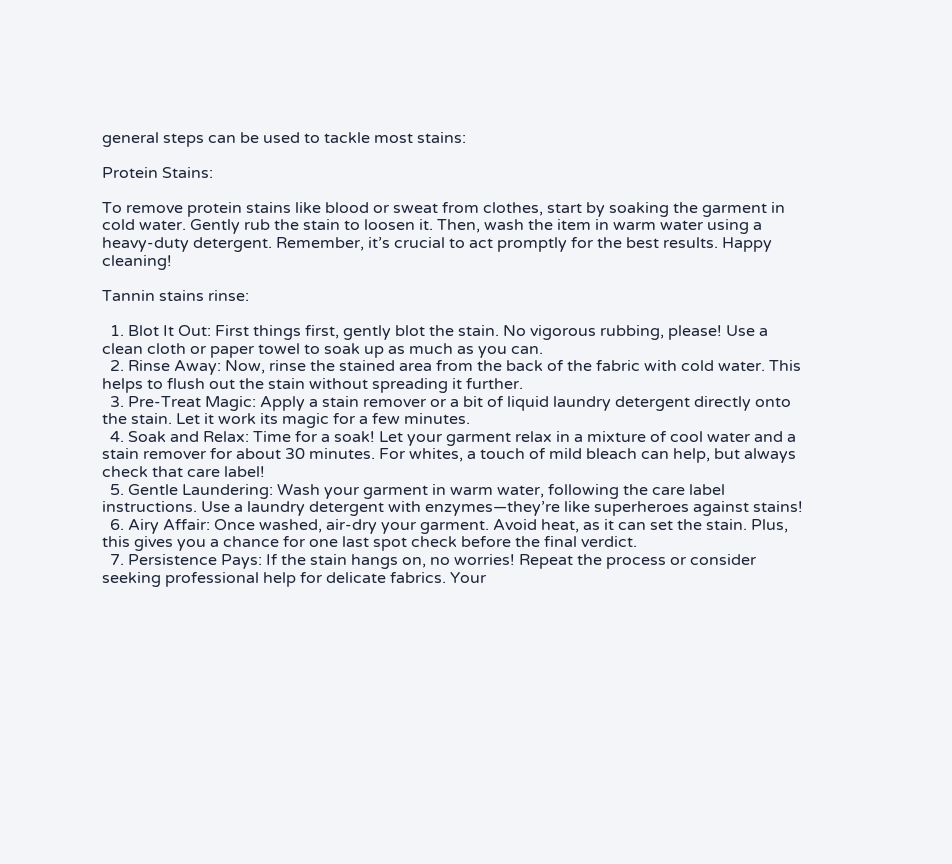general steps can be used to tackle most stains:

Protein Stains:

To remove protein stains like blood or sweat from clothes, start by soaking the garment in cold water. Gently rub the stain to loosen it. Then, wash the item in warm water using a heavy-duty detergent. Remember, it’s crucial to act promptly for the best results. Happy cleaning!

Tannin stains rinse:

  1. Blot It Out: First things first, gently blot the stain. No vigorous rubbing, please! Use a clean cloth or paper towel to soak up as much as you can.
  2. Rinse Away: Now, rinse the stained area from the back of the fabric with cold water. This helps to flush out the stain without spreading it further.
  3. Pre-Treat Magic: Apply a stain remover or a bit of liquid laundry detergent directly onto the stain. Let it work its magic for a few minutes.
  4. Soak and Relax: Time for a soak! Let your garment relax in a mixture of cool water and a stain remover for about 30 minutes. For whites, a touch of mild bleach can help, but always check that care label!
  5. Gentle Laundering: Wash your garment in warm water, following the care label instructions. Use a laundry detergent with enzymes—they’re like superheroes against stains!
  6. Airy Affair: Once washed, air-dry your garment. Avoid heat, as it can set the stain. Plus, this gives you a chance for one last spot check before the final verdict.
  7. Persistence Pays: If the stain hangs on, no worries! Repeat the process or consider seeking professional help for delicate fabrics. Your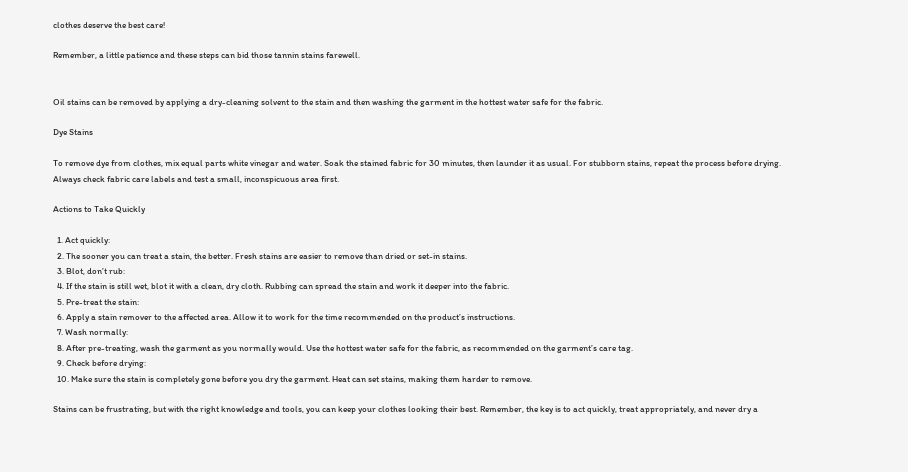clothes deserve the best care!

Remember, a little patience and these steps can bid those tannin stains farewell.


Oil stains can be removed by applying a dry-cleaning solvent to the stain and then washing the garment in the hottest water safe for the fabric.

Dye Stains

To remove dye from clothes, mix equal parts white vinegar and water. Soak the stained fabric for 30 minutes, then launder it as usual. For stubborn stains, repeat the process before drying. Always check fabric care labels and test a small, inconspicuous area first.

Actions to Take Quickly

  1. Act quickly:
  2. The sooner you can treat a stain, the better. Fresh stains are easier to remove than dried or set-in stains.
  3. Blot, don’t rub:
  4. If the stain is still wet, blot it with a clean, dry cloth. Rubbing can spread the stain and work it deeper into the fabric.
  5. Pre-treat the stain:
  6. Apply a stain remover to the affected area. Allow it to work for the time recommended on the product’s instructions.
  7. Wash normally:
  8. After pre-treating, wash the garment as you normally would. Use the hottest water safe for the fabric, as recommended on the garment’s care tag.
  9. Check before drying:
  10. Make sure the stain is completely gone before you dry the garment. Heat can set stains, making them harder to remove.

Stains can be frustrating, but with the right knowledge and tools, you can keep your clothes looking their best. Remember, the key is to act quickly, treat appropriately, and never dry a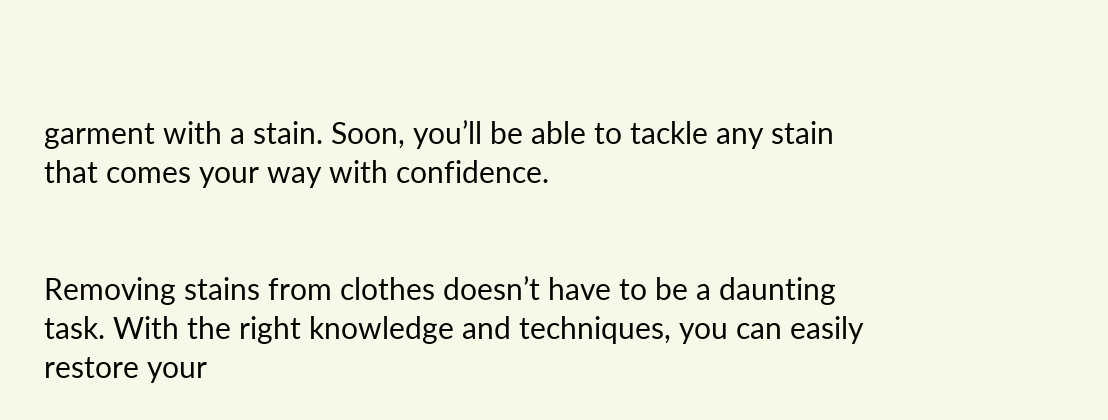garment with a stain. Soon, you’ll be able to tackle any stain that comes your way with confidence.


Removing stains from clothes doesn’t have to be a daunting task. With the right knowledge and techniques, you can easily restore your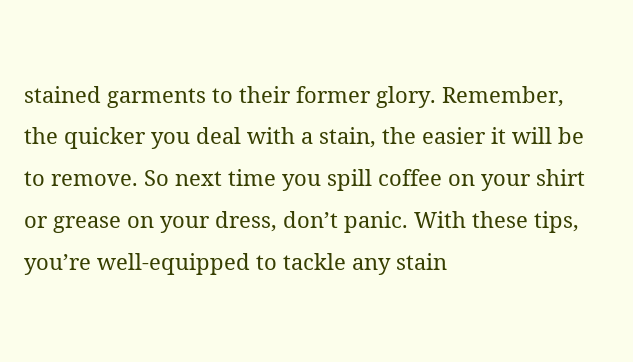stained garments to their former glory. Remember, the quicker you deal with a stain, the easier it will be to remove. So next time you spill coffee on your shirt or grease on your dress, don’t panic. With these tips, you’re well-equipped to tackle any stain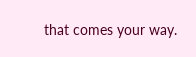that comes your way.